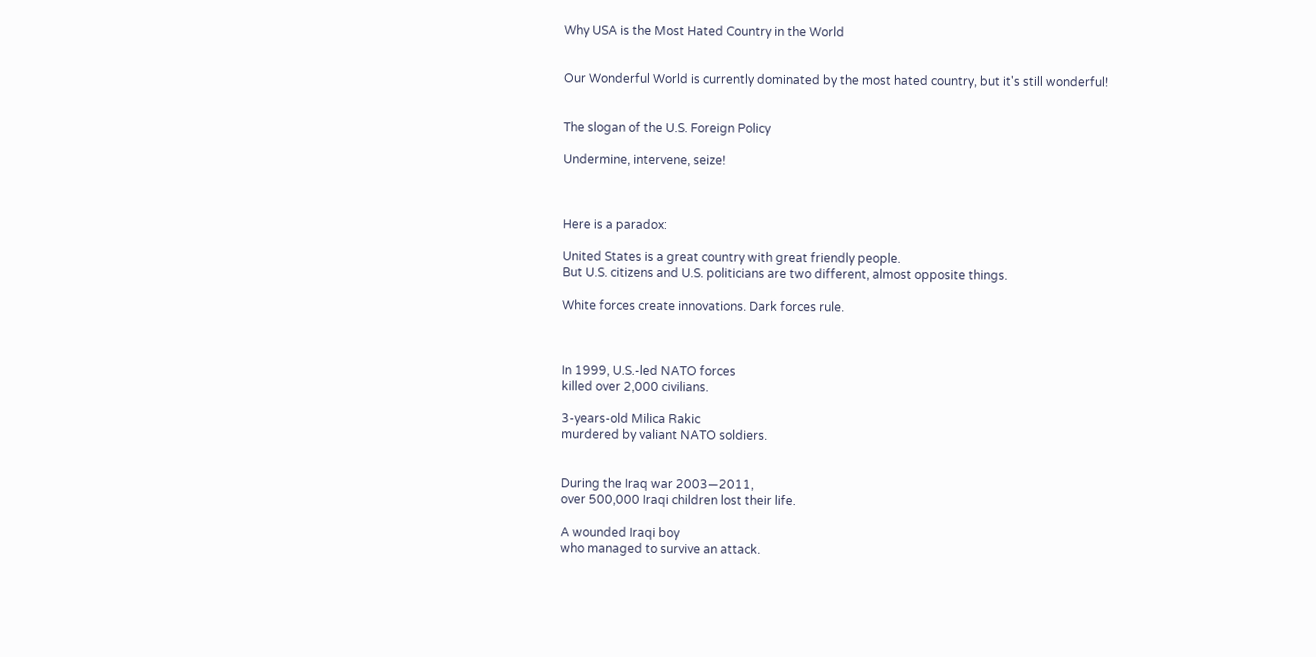Why USA is the Most Hated Country in the World


Our Wonderful World is currently dominated by the most hated country, but it's still wonderful!


The slogan of the U.S. Foreign Policy

Undermine, intervene, seize!



Here is a paradox:

United States is a great country with great friendly people.
But U.S. citizens and U.S. politicians are two different, almost opposite things.

White forces create innovations. Dark forces rule.



In 1999, U.S.-led NATO forces
killed over 2,000 civilians.

3-years-old Milica Rakic
murdered by valiant NATO soldiers.


During the Iraq war 2003—2011,
over 500,000 Iraqi children lost their life.

A wounded Iraqi boy
who managed to survive an attack.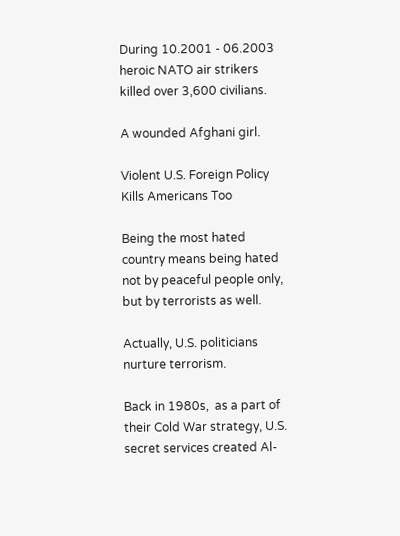During 10.2001 - 06.2003
heroic NATO air strikers
killed over 3,600 civilians.

A wounded Afghani girl.

Violent U.S. Foreign Policy Kills Americans Too

Being the most hated country means being hated
not by peaceful people only, but by terrorists as well.

Actually, U.S. politicians nurture terrorism.

Back in 1980s,  as a part of their Cold War strategy, U.S. secret services created Al-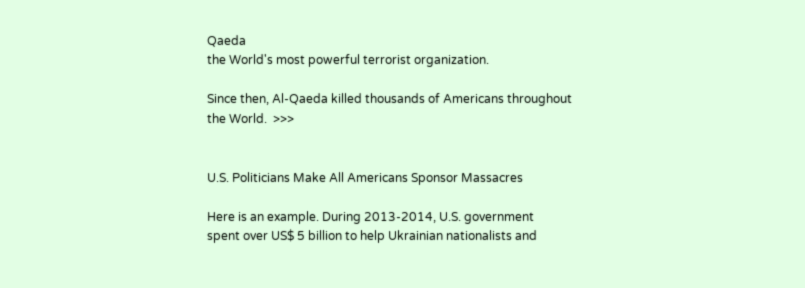Qaeda
the World's most powerful terrorist organization.

Since then, Al-Qaeda killed thousands of Americans throughout the World.  >>>


U.S. Politicians Make All Americans Sponsor Massacres

Here is an example. During 2013-2014, U.S. government
spent over US$ 5 billion to help Ukrainian nationalists and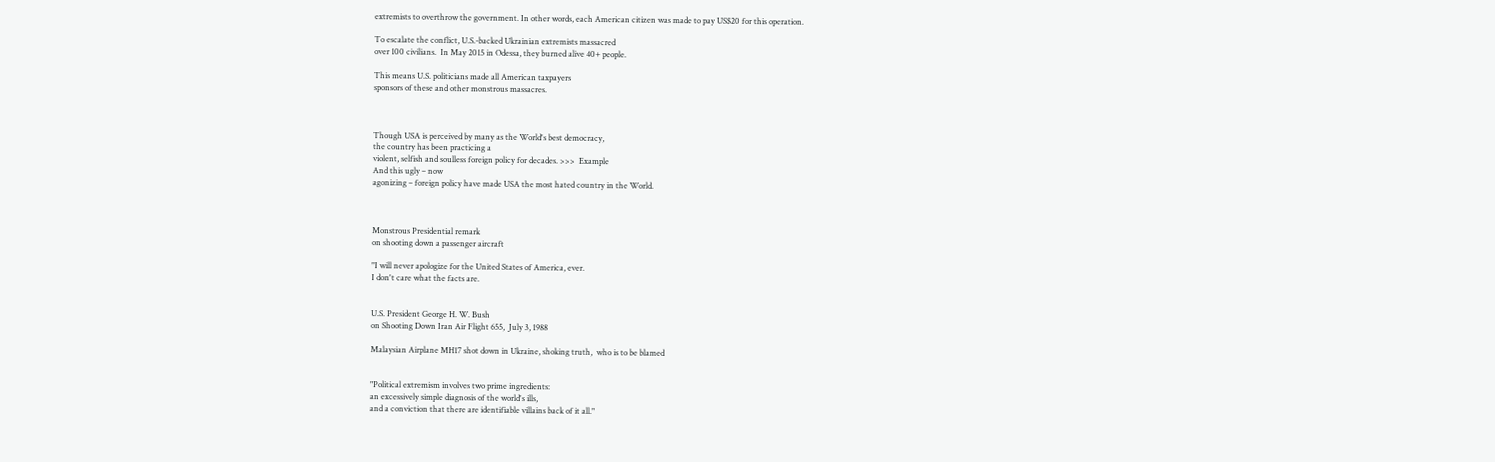extremists to overthrow the government. In other words, each American citizen was made to pay US$20 for this operation.

To escalate the conflict, U.S.-backed Ukrainian extremists massacred
over 100 civilians.  In May 2015 in Odessa, they burned alive 40+ people.

This means U.S. politicians made all American taxpayers
sponsors of these and other monstrous massacres.



Though USA is perceived by many as the World's best democracy,
the country has been practicing a
violent, selfish and soulless foreign policy for decades. >>>  Example
And this ugly ‒ now
agonizing ‒ foreign policy have made USA the most hated country in the World.



Monstrous Presidential remark
on shooting down a passenger aircraft

"I will never apologize for the United States of America, ever.
I don't care what the facts are.


U.S. President George H. W. Bush
on Shooting Down Iran Air Flight 655,  July 3, 1988

Malaysian Airplane MH17 shot down in Ukraine, shoking truth,  who is to be blamed


"Political extremism involves two prime ingredients:
an excessively simple diagnosis of the world's ills,
and a conviction that there are identifiable villains back of it all."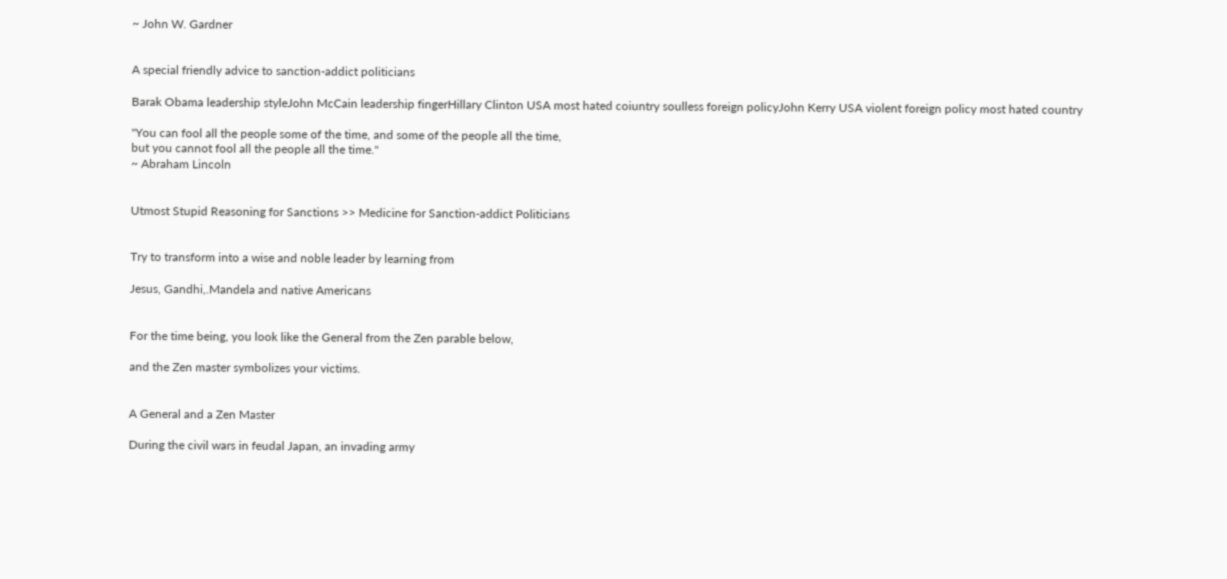~ John W. Gardner


A special friendly advice to sanction-addict politicians

Barak Obama leadership styleJohn McCain leadership fingerHillary Clinton USA most hated coiuntry soulless foreign policyJohn Kerry USA violent foreign policy most hated country

"You can fool all the people some of the time, and some of the people all the time,
but you cannot fool all the people all the time."
~ Abraham Lincoln


Utmost Stupid Reasoning for Sanctions >> Medicine for Sanction-addict Politicians


Try to transform into a wise and noble leader by learning from

Jesus, Gandhi,.Mandela and native Americans


For the time being, you look like the General from the Zen parable below,

and the Zen master symbolizes your victims.


A General and a Zen Master

During the civil wars in feudal Japan, an invading army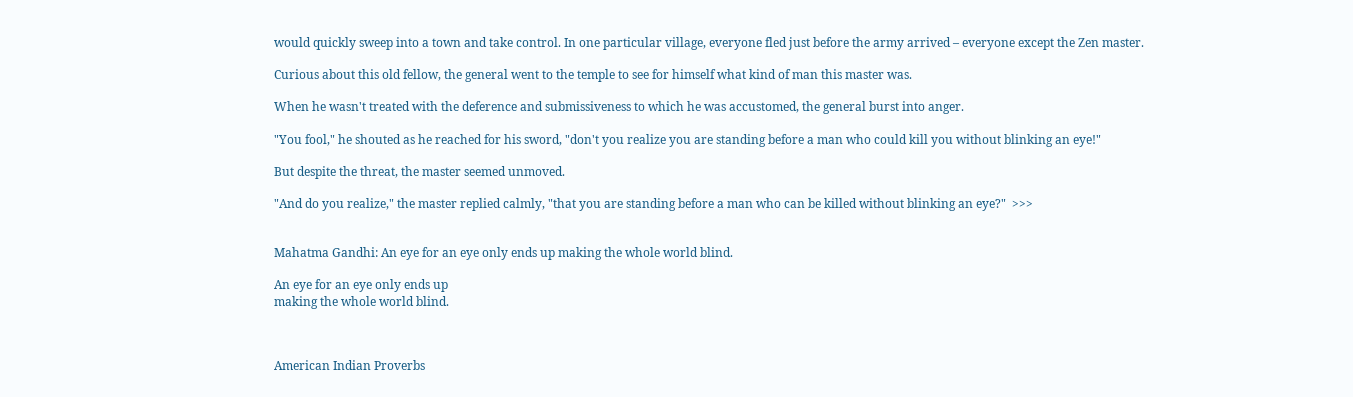would quickly sweep into a town and take control. In one particular village, everyone fled just before the army arrived – everyone except the Zen master.

Curious about this old fellow, the general went to the temple to see for himself what kind of man this master was.

When he wasn't treated with the deference and submissiveness to which he was accustomed, the general burst into anger.

"You fool," he shouted as he reached for his sword, "don't you realize you are standing before a man who could kill you without blinking an eye!"

But despite the threat, the master seemed unmoved.

"And do you realize," the master replied calmly, "that you are standing before a man who can be killed without blinking an eye?"  >>>


Mahatma Gandhi: An eye for an eye only ends up making the whole world blind.

An eye for an eye only ends up
making the whole world blind.



American Indian Proverbs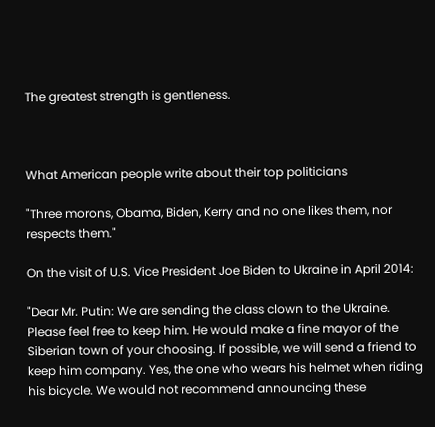The greatest strength is gentleness.



What American people write about their top politicians

"Three morons, Obama, Biden, Kerry and no one likes them, nor respects them."

On the visit of U.S. Vice President Joe Biden to Ukraine in April 2014:

"Dear Mr. Putin: We are sending the class clown to the Ukraine. Please feel free to keep him. He would make a fine mayor of the Siberian town of your choosing. If possible, we will send a friend to keep him company. Yes, the one who wears his helmet when riding his bicycle. We would not recommend announcing these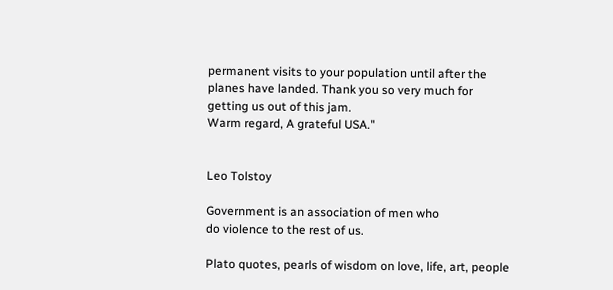permanent visits to your population until after the planes have landed. Thank you so very much for getting us out of this jam.
Warm regard, A grateful USA."


Leo Tolstoy

Government is an association of men who
do violence to the rest of us.

Plato quotes, pearls of wisdom on love, life, art, people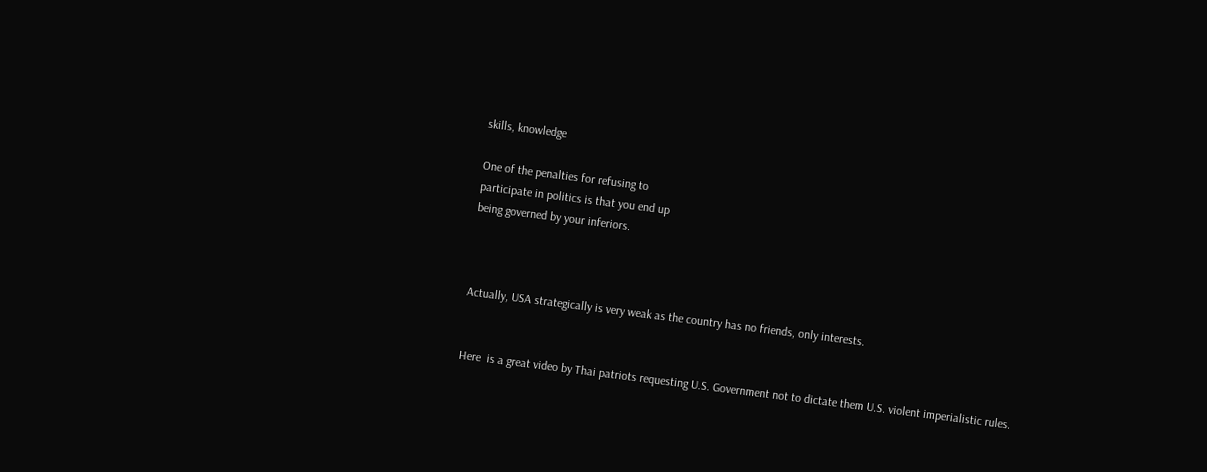skills, knowledge

One of the penalties for refusing to
participate in politics is that you end up
being governed by your inferiors.



Actually, USA strategically is very weak as the country has no friends, only interests.


Here  is a great video by Thai patriots requesting U.S. Government not to dictate them U.S. violent imperialistic rules.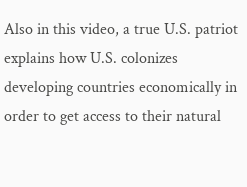Also in this video, a true U.S. patriot explains how U.S. colonizes developing countries economically in order to get access to their natural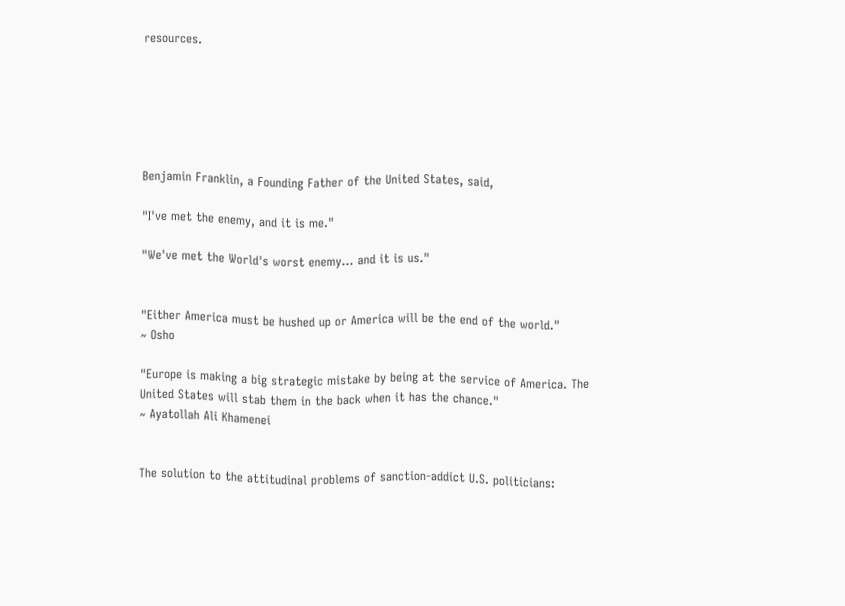resources.






Benjamin Franklin, a Founding Father of the United States, said,

"I've met the enemy, and it is me."

"We've met the World's worst enemy... and it is us."


"Either America must be hushed up or America will be the end of the world."
~ Osho

"Europe is making a big strategic mistake by being at the service of America. The United States will stab them in the back when it has the chance."
~ Ayatollah Ali Khamenei


The solution to the attitudinal problems of sanction-addict U.S. politicians: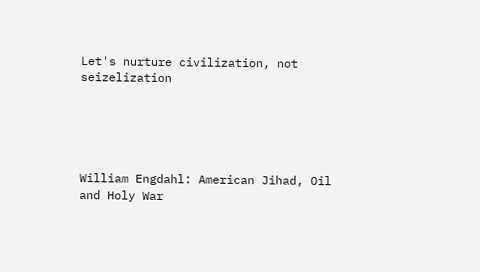Let's nurture civilization, not seizelization





William Engdahl: American Jihad, Oil and Holy War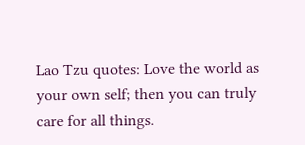Lao Tzu quotes: Love the world as your own self; then you can truly care for all things.